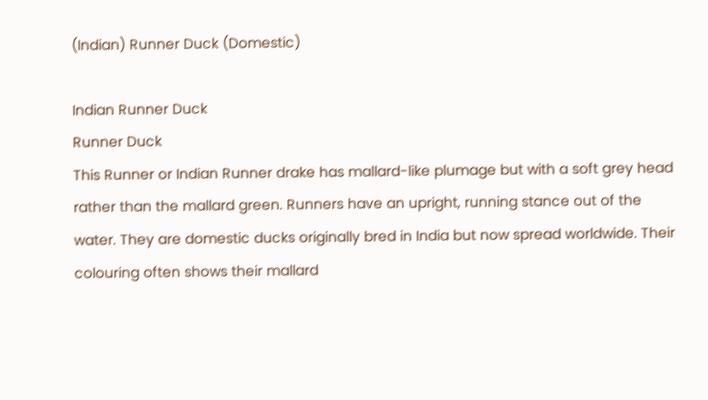(Indian) Runner Duck (Domestic)

Indian Runner Duck
Runner Duck
This Runner or Indian Runner drake has mallard-like plumage but with a soft grey head rather than the mallard green. Runners have an upright, running stance out of the water. They are domestic ducks originally bred in India but now spread worldwide. Their colouring often shows their mallard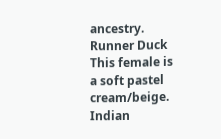ancestry.
Runner Duck This female is a soft pastel cream/beige.
Indian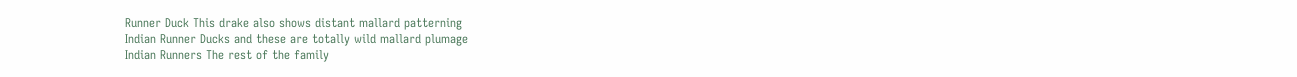Runner Duck This drake also shows distant mallard patterning
Indian Runner Ducks and these are totally wild mallard plumage
Indian Runners The rest of the family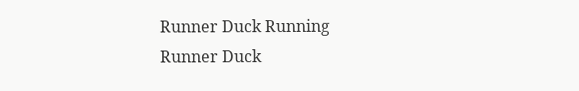Runner Duck Running
Runner Duck